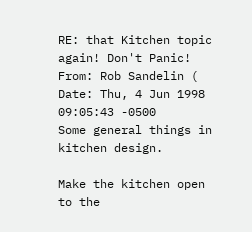RE: that Kitchen topic again! Don't Panic!
From: Rob Sandelin (
Date: Thu, 4 Jun 1998 09:05:43 -0500
Some general things in kitchen design.

Make the kitchen open to the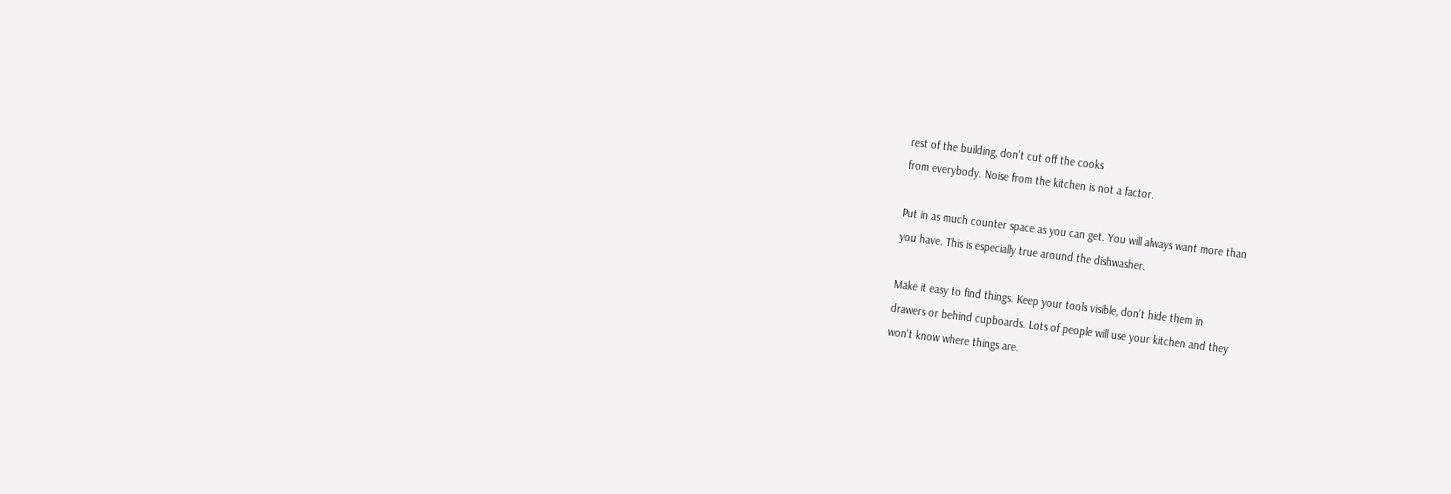rest of the building, don't cut off the cooks
from everybody. Noise from the kitchen is not a factor.

Put in as much counter space as you can get. You will always want more than
you have. This is especially true around the dishwasher.

Make it easy to find things. Keep your tools visible, don't hide them in
drawers or behind cupboards. Lots of people will use your kitchen and they
won't know where things are.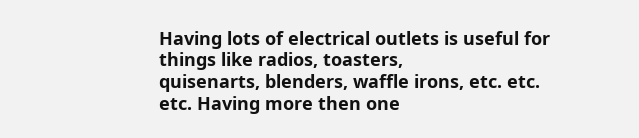Having lots of electrical outlets is useful for things like radios, toasters,
quisenarts, blenders, waffle irons, etc. etc. etc. Having more then one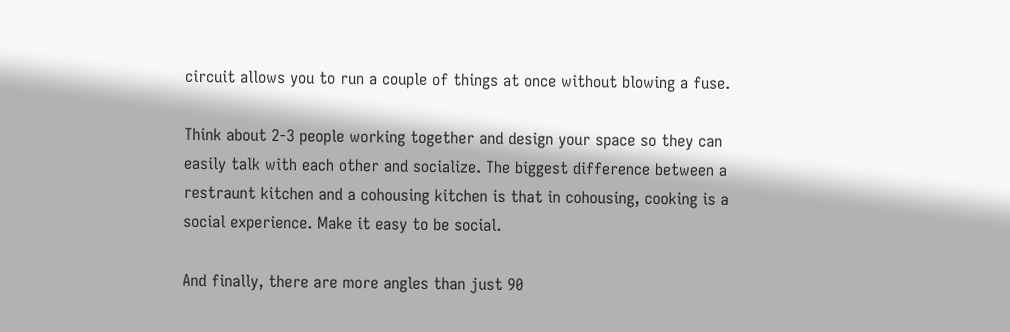circuit allows you to run a couple of things at once without blowing a fuse.

Think about 2-3 people working together and design your space so they can
easily talk with each other and socialize. The biggest difference between a
restraunt kitchen and a cohousing kitchen is that in cohousing, cooking is a
social experience. Make it easy to be social.

And finally, there are more angles than just 90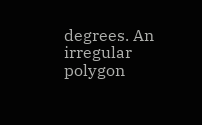degrees. An irregular polygon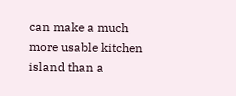can make a much more usable kitchen island than a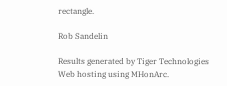rectangle.

Rob Sandelin

Results generated by Tiger Technologies Web hosting using MHonArc.